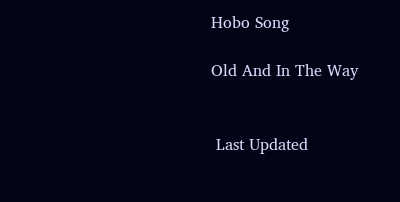Hobo Song

Old And In The Way


 Last Updated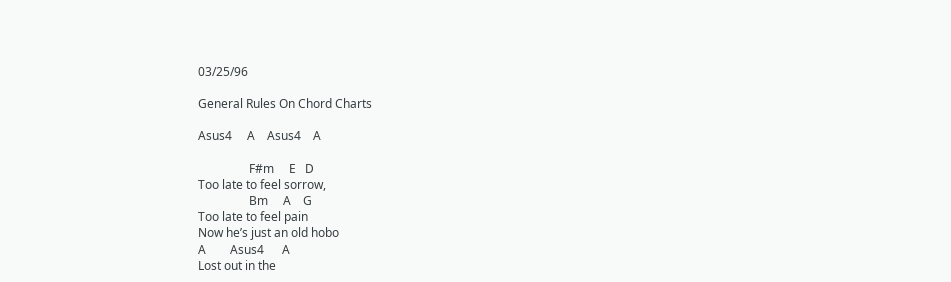03/25/96

General Rules On Chord Charts

Asus4     A    Asus4    A

                 F#m     E   D
Too late to feel sorrow,
                 Bm     A    G
Too late to feel pain
Now he’s just an old hobo
A        Asus4      A
Lost out in the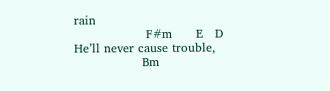rain
                  F#m      E   D
He’ll never cause trouble,
                 Bm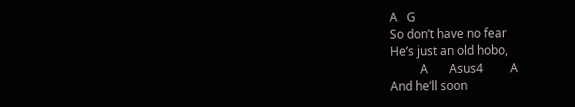A   G
So don’t have no fear
He’s just an old hobo,
          A       Asus4         A
And he’ll soon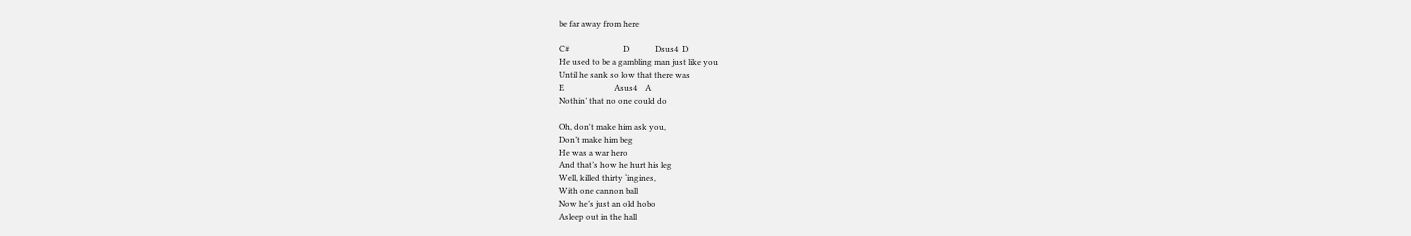be far away from here

C#                           D             Dsus4  D
He used to be a gambling man just like you
Until he sank so low that there was
E                         Asus4    A
Nothin’ that no one could do

Oh, don't make him ask you,
Don’t make him beg
He was a war hero
And that’s how he hurt his leg
Well, killed thirty ‘ingines,
With one cannon ball
Now he’s just an old hobo
Asleep out in the hall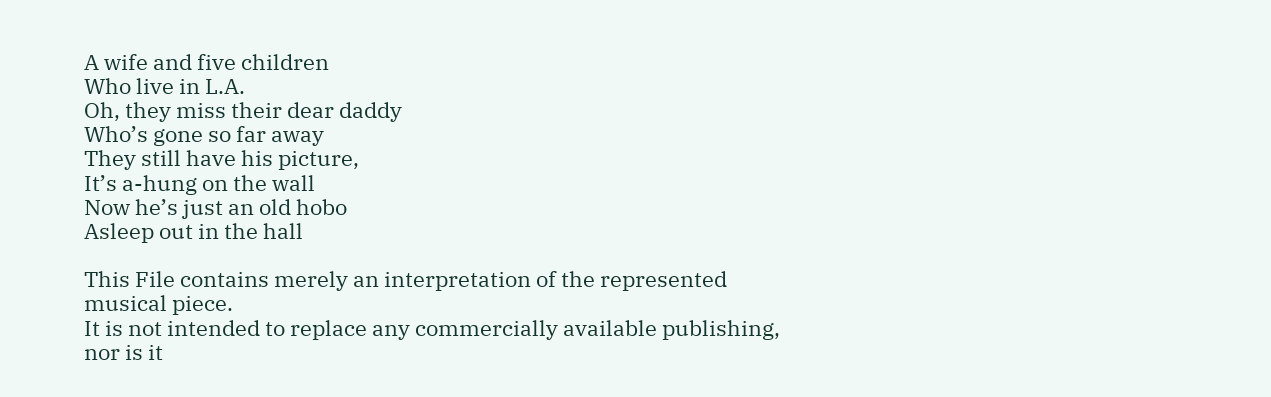A wife and five children
Who live in L.A.
Oh, they miss their dear daddy
Who’s gone so far away
They still have his picture,
It’s a-hung on the wall
Now he’s just an old hobo
Asleep out in the hall

This File contains merely an interpretation of the represented musical piece.
It is not intended to replace any commercially available publishing, nor is it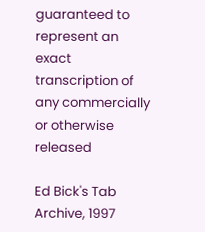guaranteed to represent an exact transcription of any commercially or otherwise released

Ed Bick's Tab Archive, 1997